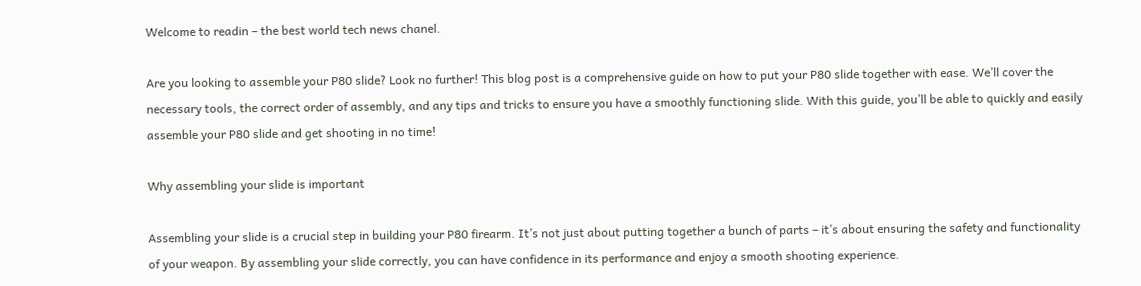Welcome to readin – the best world tech news chanel.

Are you looking to assemble your P80 slide? Look no further! This blog post is a comprehensive guide on how to put your P80 slide together with ease. We’ll cover the necessary tools, the correct order of assembly, and any tips and tricks to ensure you have a smoothly functioning slide. With this guide, you’ll be able to quickly and easily assemble your P80 slide and get shooting in no time!

Why assembling your slide is important

Assembling your slide is a crucial step in building your P80 firearm. It’s not just about putting together a bunch of parts – it’s about ensuring the safety and functionality of your weapon. By assembling your slide correctly, you can have confidence in its performance and enjoy a smooth shooting experience.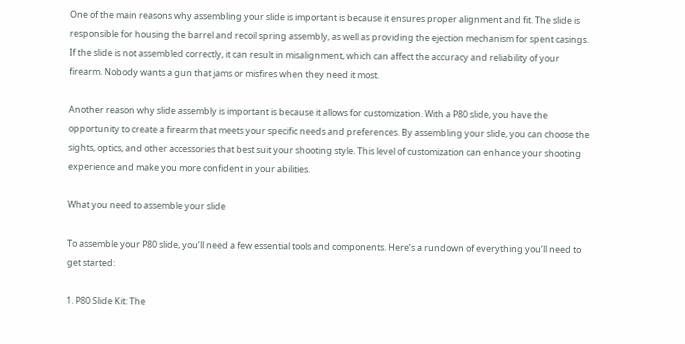One of the main reasons why assembling your slide is important is because it ensures proper alignment and fit. The slide is responsible for housing the barrel and recoil spring assembly, as well as providing the ejection mechanism for spent casings. If the slide is not assembled correctly, it can result in misalignment, which can affect the accuracy and reliability of your firearm. Nobody wants a gun that jams or misfires when they need it most.

Another reason why slide assembly is important is because it allows for customization. With a P80 slide, you have the opportunity to create a firearm that meets your specific needs and preferences. By assembling your slide, you can choose the sights, optics, and other accessories that best suit your shooting style. This level of customization can enhance your shooting experience and make you more confident in your abilities.

What you need to assemble your slide

To assemble your P80 slide, you’ll need a few essential tools and components. Here’s a rundown of everything you’ll need to get started:

1. P80 Slide Kit: The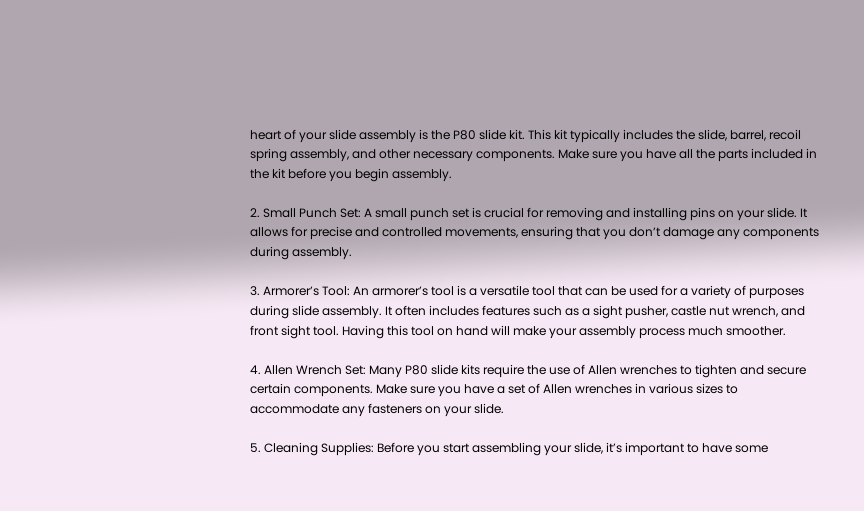heart of your slide assembly is the P80 slide kit. This kit typically includes the slide, barrel, recoil spring assembly, and other necessary components. Make sure you have all the parts included in the kit before you begin assembly.

2. Small Punch Set: A small punch set is crucial for removing and installing pins on your slide. It allows for precise and controlled movements, ensuring that you don’t damage any components during assembly.

3. Armorer’s Tool: An armorer’s tool is a versatile tool that can be used for a variety of purposes during slide assembly. It often includes features such as a sight pusher, castle nut wrench, and front sight tool. Having this tool on hand will make your assembly process much smoother.

4. Allen Wrench Set: Many P80 slide kits require the use of Allen wrenches to tighten and secure certain components. Make sure you have a set of Allen wrenches in various sizes to accommodate any fasteners on your slide.

5. Cleaning Supplies: Before you start assembling your slide, it’s important to have some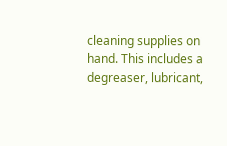cleaning supplies on hand. This includes a degreaser, lubricant,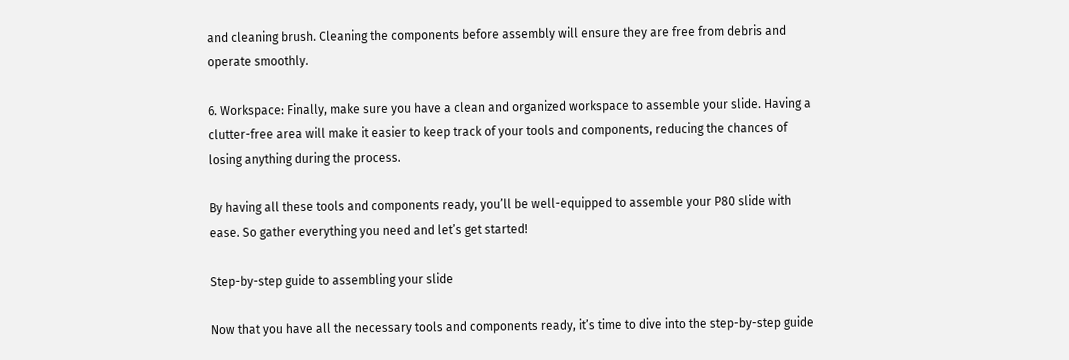and cleaning brush. Cleaning the components before assembly will ensure they are free from debris and operate smoothly.

6. Workspace: Finally, make sure you have a clean and organized workspace to assemble your slide. Having a clutter-free area will make it easier to keep track of your tools and components, reducing the chances of losing anything during the process.

By having all these tools and components ready, you’ll be well-equipped to assemble your P80 slide with ease. So gather everything you need and let’s get started!

Step-by-step guide to assembling your slide

Now that you have all the necessary tools and components ready, it’s time to dive into the step-by-step guide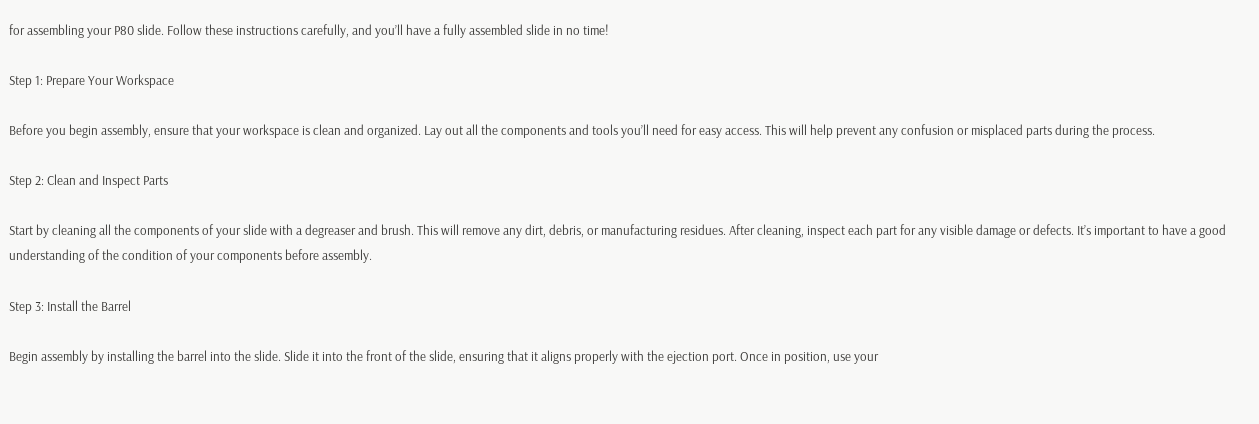for assembling your P80 slide. Follow these instructions carefully, and you’ll have a fully assembled slide in no time!

Step 1: Prepare Your Workspace

Before you begin assembly, ensure that your workspace is clean and organized. Lay out all the components and tools you’ll need for easy access. This will help prevent any confusion or misplaced parts during the process.

Step 2: Clean and Inspect Parts

Start by cleaning all the components of your slide with a degreaser and brush. This will remove any dirt, debris, or manufacturing residues. After cleaning, inspect each part for any visible damage or defects. It’s important to have a good understanding of the condition of your components before assembly.

Step 3: Install the Barrel

Begin assembly by installing the barrel into the slide. Slide it into the front of the slide, ensuring that it aligns properly with the ejection port. Once in position, use your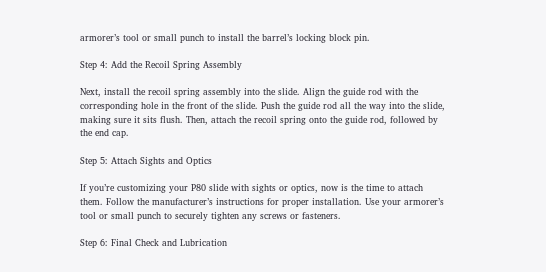armorer’s tool or small punch to install the barrel’s locking block pin.

Step 4: Add the Recoil Spring Assembly

Next, install the recoil spring assembly into the slide. Align the guide rod with the corresponding hole in the front of the slide. Push the guide rod all the way into the slide, making sure it sits flush. Then, attach the recoil spring onto the guide rod, followed by the end cap.

Step 5: Attach Sights and Optics

If you’re customizing your P80 slide with sights or optics, now is the time to attach them. Follow the manufacturer’s instructions for proper installation. Use your armorer’s tool or small punch to securely tighten any screws or fasteners.

Step 6: Final Check and Lubrication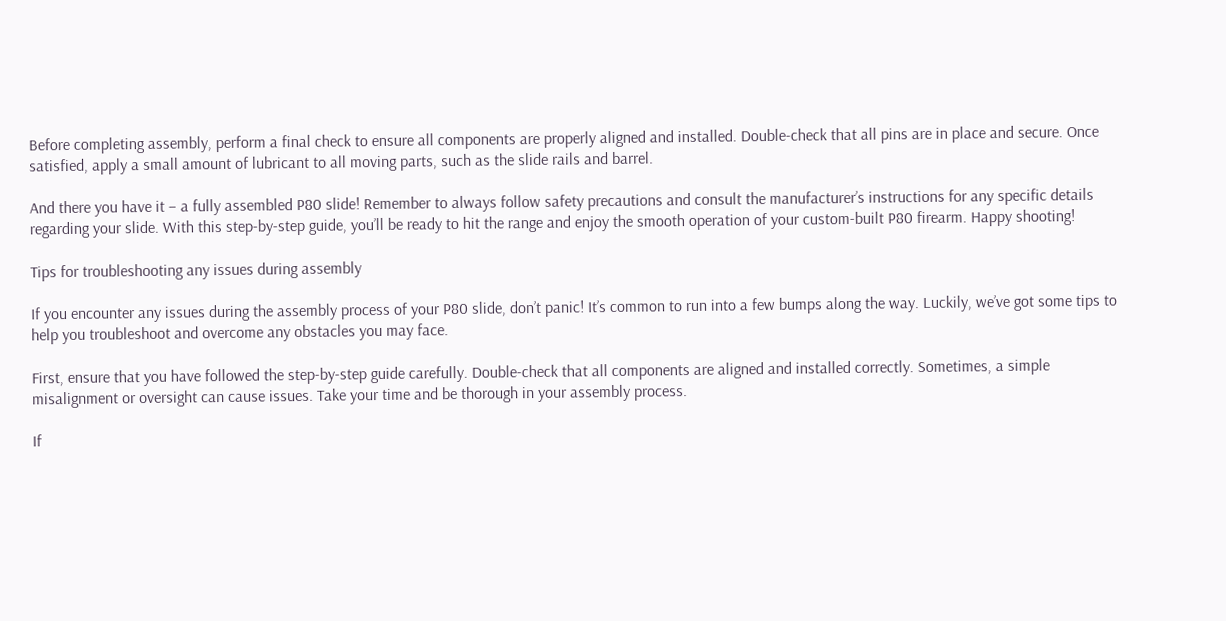Before completing assembly, perform a final check to ensure all components are properly aligned and installed. Double-check that all pins are in place and secure. Once satisfied, apply a small amount of lubricant to all moving parts, such as the slide rails and barrel.

And there you have it – a fully assembled P80 slide! Remember to always follow safety precautions and consult the manufacturer’s instructions for any specific details regarding your slide. With this step-by-step guide, you’ll be ready to hit the range and enjoy the smooth operation of your custom-built P80 firearm. Happy shooting!

Tips for troubleshooting any issues during assembly

If you encounter any issues during the assembly process of your P80 slide, don’t panic! It’s common to run into a few bumps along the way. Luckily, we’ve got some tips to help you troubleshoot and overcome any obstacles you may face.

First, ensure that you have followed the step-by-step guide carefully. Double-check that all components are aligned and installed correctly. Sometimes, a simple misalignment or oversight can cause issues. Take your time and be thorough in your assembly process.

If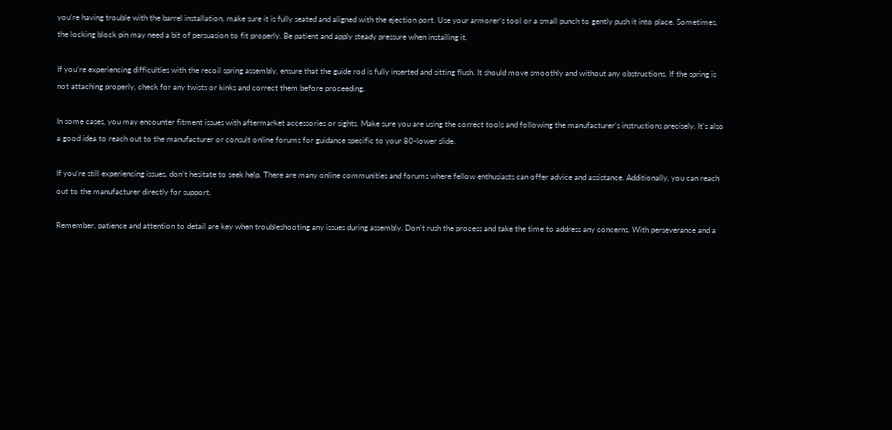you’re having trouble with the barrel installation, make sure it is fully seated and aligned with the ejection port. Use your armorer’s tool or a small punch to gently push it into place. Sometimes, the locking block pin may need a bit of persuasion to fit properly. Be patient and apply steady pressure when installing it.

If you’re experiencing difficulties with the recoil spring assembly, ensure that the guide rod is fully inserted and sitting flush. It should move smoothly and without any obstructions. If the spring is not attaching properly, check for any twists or kinks and correct them before proceeding.

In some cases, you may encounter fitment issues with aftermarket accessories or sights. Make sure you are using the correct tools and following the manufacturer’s instructions precisely. It’s also a good idea to reach out to the manufacturer or consult online forums for guidance specific to your 80-lower slide.

If you’re still experiencing issues, don’t hesitate to seek help. There are many online communities and forums where fellow enthusiasts can offer advice and assistance. Additionally, you can reach out to the manufacturer directly for support.

Remember, patience and attention to detail are key when troubleshooting any issues during assembly. Don’t rush the process and take the time to address any concerns. With perseverance and a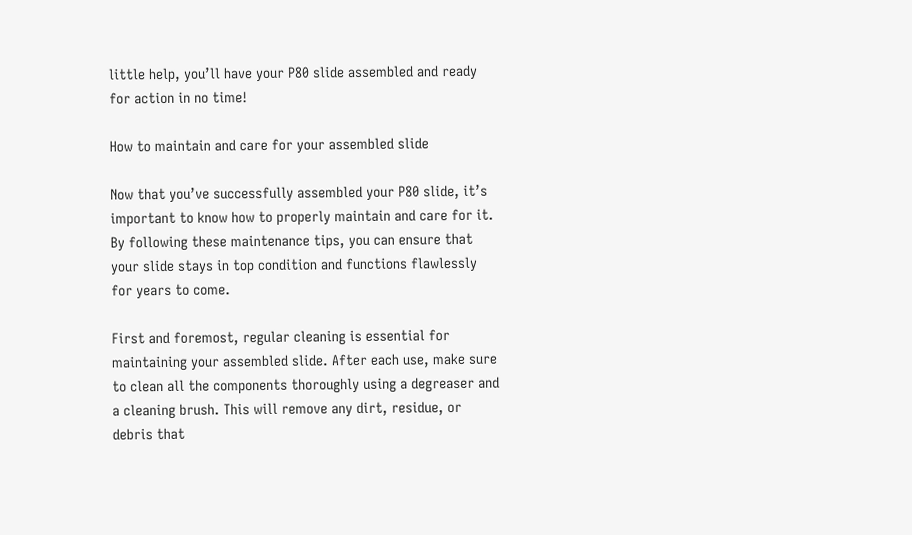little help, you’ll have your P80 slide assembled and ready for action in no time!

How to maintain and care for your assembled slide

Now that you’ve successfully assembled your P80 slide, it’s important to know how to properly maintain and care for it. By following these maintenance tips, you can ensure that your slide stays in top condition and functions flawlessly for years to come.

First and foremost, regular cleaning is essential for maintaining your assembled slide. After each use, make sure to clean all the components thoroughly using a degreaser and a cleaning brush. This will remove any dirt, residue, or debris that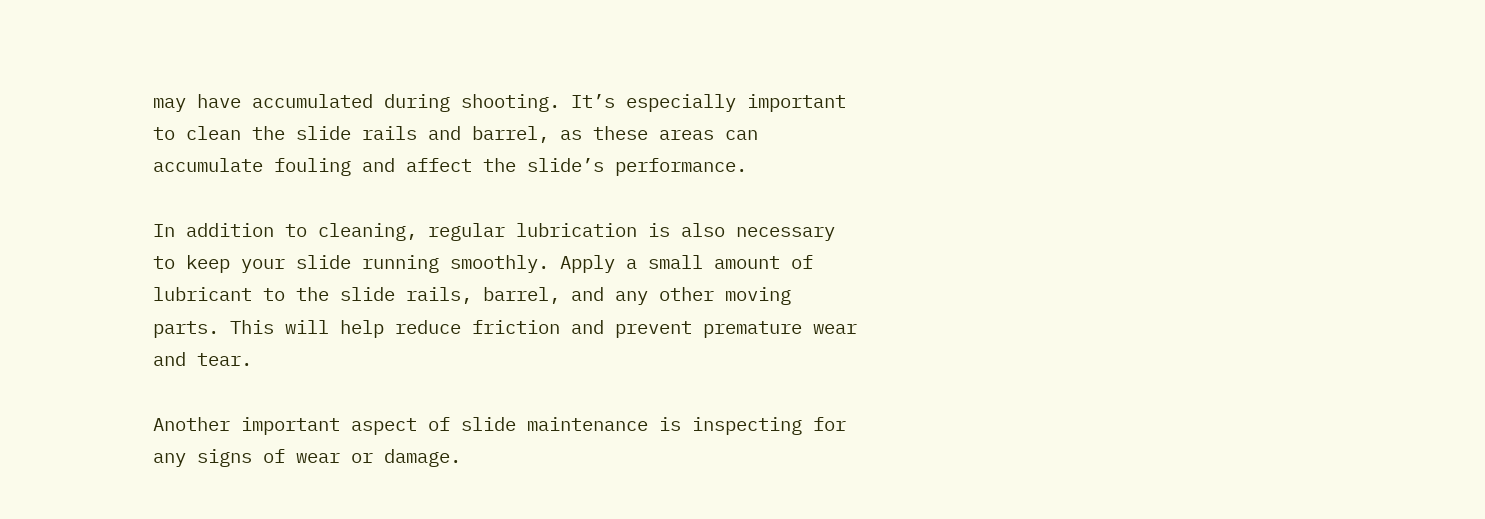may have accumulated during shooting. It’s especially important to clean the slide rails and barrel, as these areas can accumulate fouling and affect the slide’s performance.

In addition to cleaning, regular lubrication is also necessary to keep your slide running smoothly. Apply a small amount of lubricant to the slide rails, barrel, and any other moving parts. This will help reduce friction and prevent premature wear and tear.

Another important aspect of slide maintenance is inspecting for any signs of wear or damage.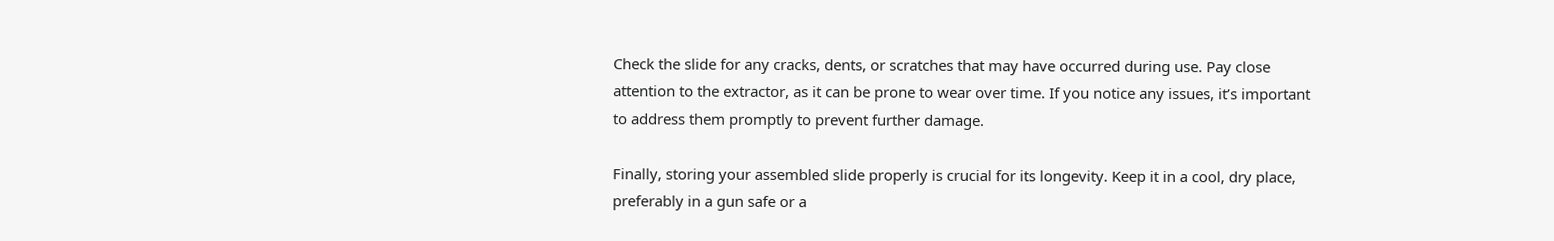Check the slide for any cracks, dents, or scratches that may have occurred during use. Pay close attention to the extractor, as it can be prone to wear over time. If you notice any issues, it’s important to address them promptly to prevent further damage.

Finally, storing your assembled slide properly is crucial for its longevity. Keep it in a cool, dry place, preferably in a gun safe or a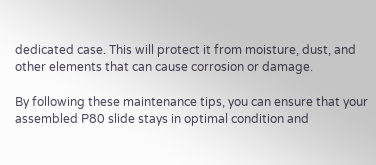dedicated case. This will protect it from moisture, dust, and other elements that can cause corrosion or damage.

By following these maintenance tips, you can ensure that your assembled P80 slide stays in optimal condition and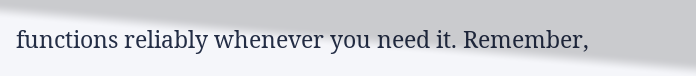functions reliably whenever you need it. Remember,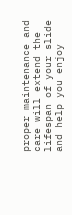proper maintenance and care will extend the lifespan of your slide and help you enjoy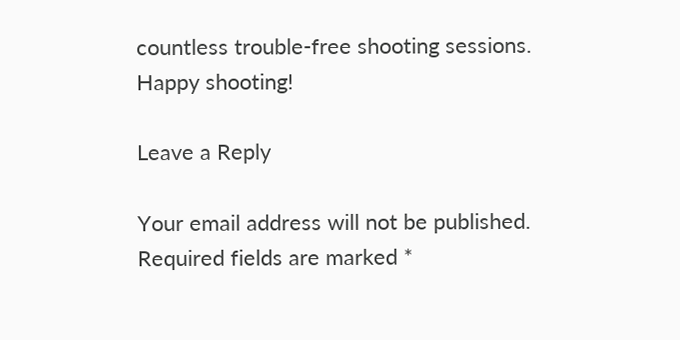countless trouble-free shooting sessions. Happy shooting!

Leave a Reply

Your email address will not be published. Required fields are marked *